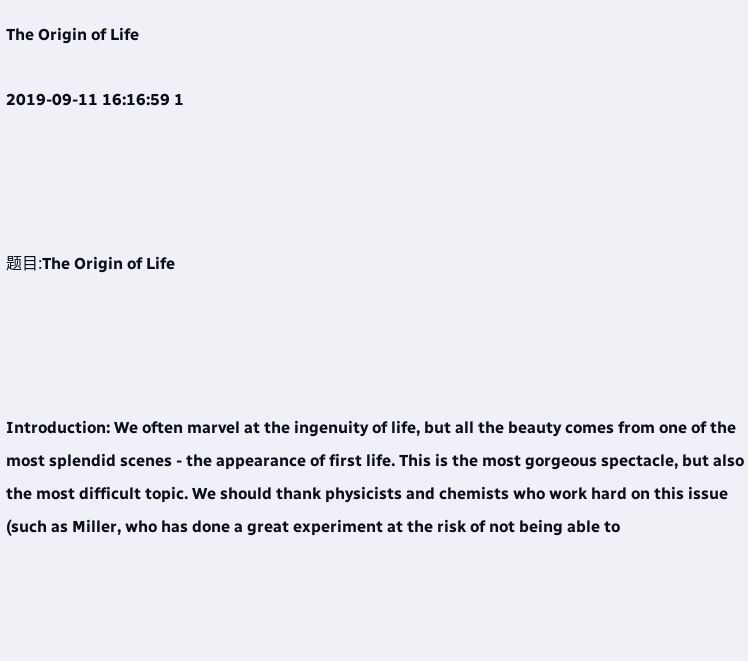The Origin of Life

2019-09-11 16:16:59 1




题目:The Origin of Life




Introduction: We often marvel at the ingenuity of life, but all the beauty comes from one of the most splendid scenes - the appearance of first life. This is the most gorgeous spectacle, but also the most difficult topic. We should thank physicists and chemists who work hard on this issue (such as Miller, who has done a great experiment at the risk of not being able to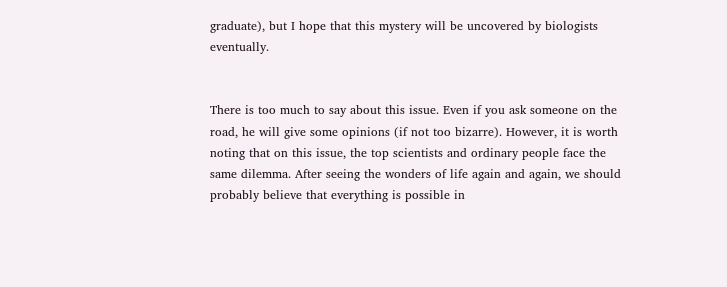graduate), but I hope that this mystery will be uncovered by biologists eventually.


There is too much to say about this issue. Even if you ask someone on the road, he will give some opinions (if not too bizarre). However, it is worth noting that on this issue, the top scientists and ordinary people face the same dilemma. After seeing the wonders of life again and again, we should probably believe that everything is possible in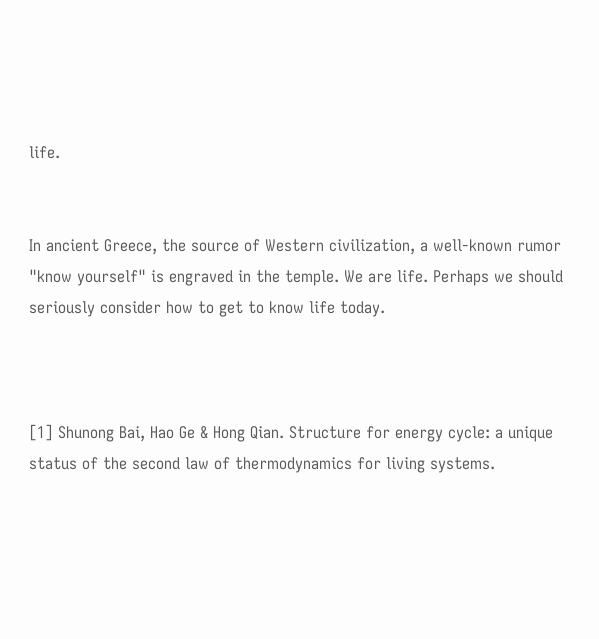life.


In ancient Greece, the source of Western civilization, a well-known rumor "know yourself" is engraved in the temple. We are life. Perhaps we should seriously consider how to get to know life today.



[1] Shunong Bai, Hao Ge & Hong Qian. Structure for energy cycle: a unique status of the second law of thermodynamics for living systems.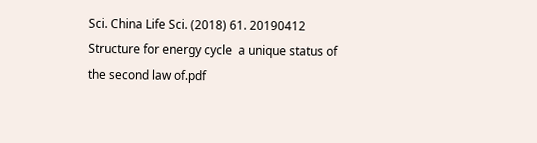Sci. China Life Sci. (2018) 61. 20190412 Structure for energy cycle  a unique status of the second law of.pdf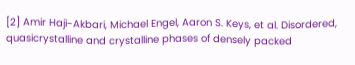[2] Amir Haji-Akbari, Michael Engel, Aaron S. Keys, et al. Disordered, quasicrystalline and crystalline phases of densely packed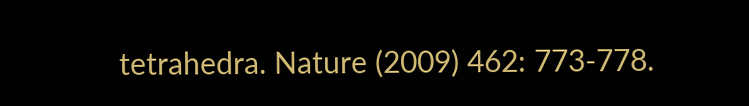tetrahedra. Nature (2009) 462: 773-778.